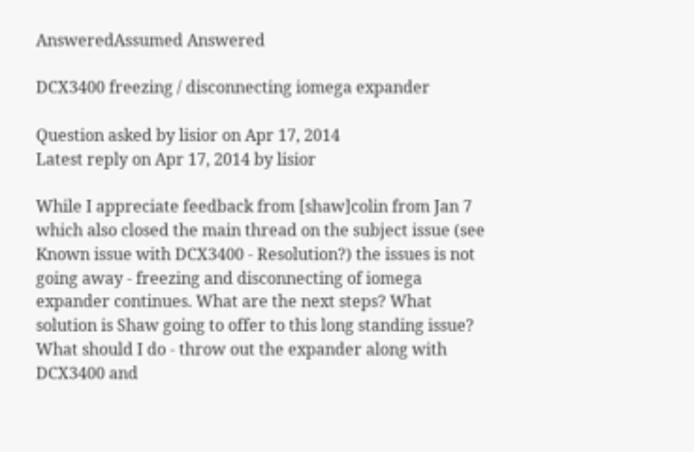AnsweredAssumed Answered

DCX3400 freezing / disconnecting iomega expander

Question asked by lisior on Apr 17, 2014
Latest reply on Apr 17, 2014 by lisior

While I appreciate feedback from [shaw]colin from Jan 7 which also closed the main thread on the subject issue (see Known issue with DCX3400 - Resolution?) the issues is not going away - freezing and disconnecting of iomega expander continues. What are the next steps? What solution is Shaw going to offer to this long standing issue? What should I do - throw out the expander along with DCX3400 and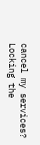cancel my services? Locking the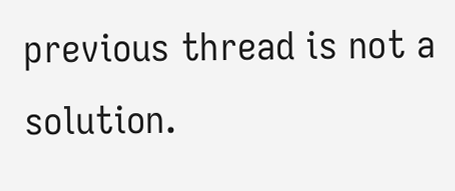previous thread is not a solution.